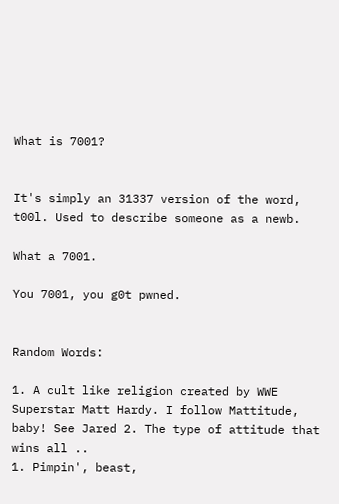What is 7001?


It's simply an 31337 version of the word, t00l. Used to describe someone as a newb.

What a 7001.

You 7001, you g0t pwned.


Random Words:

1. A cult like religion created by WWE Superstar Matt Hardy. I follow Mattitude, baby! See Jared 2. The type of attitude that wins all ..
1. Pimpin', beast,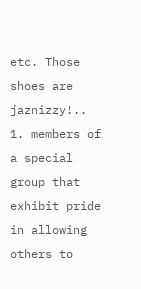etc. Those shoes are jaznizzy!..
1. members of a special group that exhibit pride in allowing others to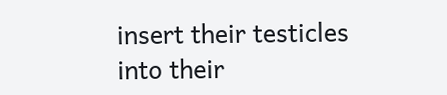insert their testicles into their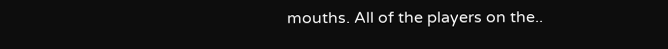mouths. All of the players on the..